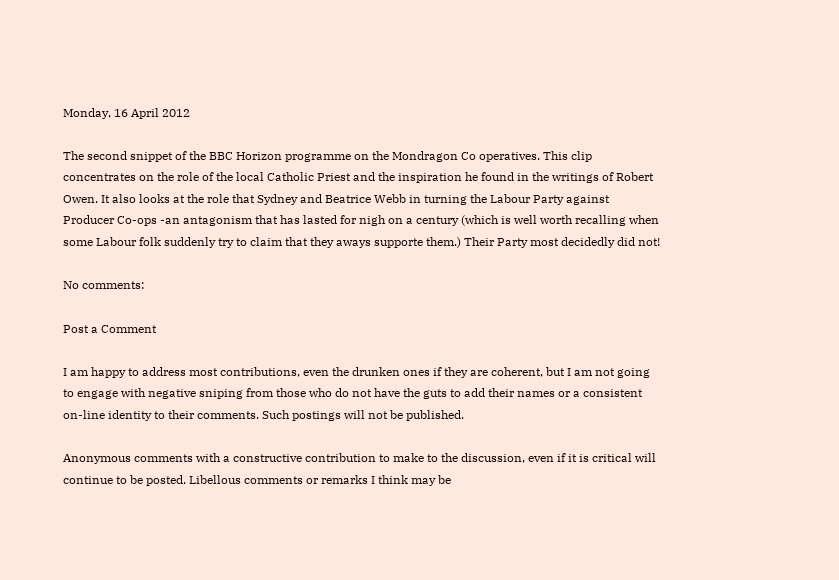Monday, 16 April 2012

The second snippet of the BBC Horizon programme on the Mondragon Co operatives. This clip concentrates on the role of the local Catholic Priest and the inspiration he found in the writings of Robert Owen. It also looks at the role that Sydney and Beatrice Webb in turning the Labour Party against Producer Co-ops -an antagonism that has lasted for nigh on a century (which is well worth recalling when some Labour folk suddenly try to claim that they aways supporte them.) Their Party most decidedly did not!

No comments:

Post a Comment

I am happy to address most contributions, even the drunken ones if they are coherent, but I am not going to engage with negative sniping from those who do not have the guts to add their names or a consistent on-line identity to their comments. Such postings will not be published.

Anonymous comments with a constructive contribution to make to the discussion, even if it is critical will continue to be posted. Libellous comments or remarks I think may be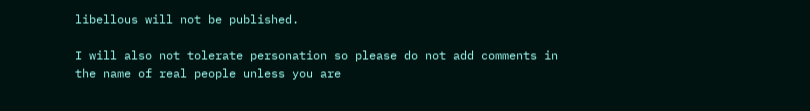libellous will not be published.

I will also not tolerate personation so please do not add comments in the name of real people unless you are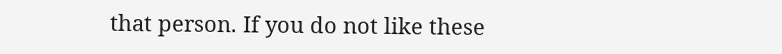that person. If you do not like these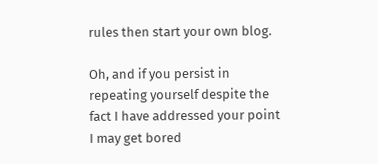rules then start your own blog.

Oh, and if you persist in repeating yourself despite the fact I have addressed your point I may get bored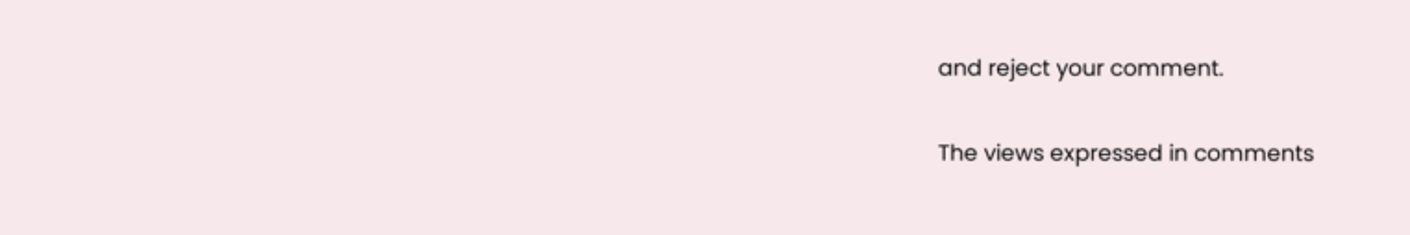and reject your comment.

The views expressed in comments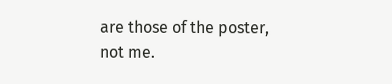are those of the poster, not me.